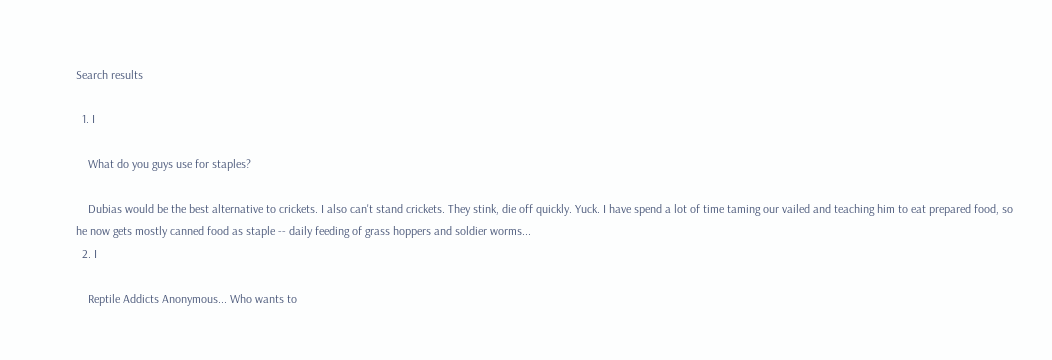Search results

  1. I

    What do you guys use for staples?

    Dubias would be the best alternative to crickets. I also can't stand crickets. They stink, die off quickly. Yuck. I have spend a lot of time taming our vailed and teaching him to eat prepared food, so he now gets mostly canned food as staple -- daily feeding of grass hoppers and soldier worms...
  2. I

    Reptile Addicts Anonymous... Who wants to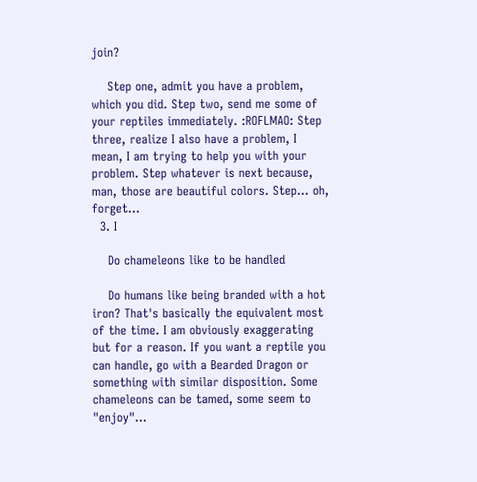join?

    Step one, admit you have a problem, which you did. Step two, send me some of your reptiles immediately. :ROFLMAO: Step three, realize I also have a problem, I mean, I am trying to help you with your problem. Step whatever is next because, man, those are beautiful colors. Step... oh, forget...
  3. I

    Do chameleons like to be handled

    Do humans like being branded with a hot iron? That's basically the equivalent most of the time. I am obviously exaggerating but for a reason. If you want a reptile you can handle, go with a Bearded Dragon or something with similar disposition. Some chameleons can be tamed, some seem to "enjoy"...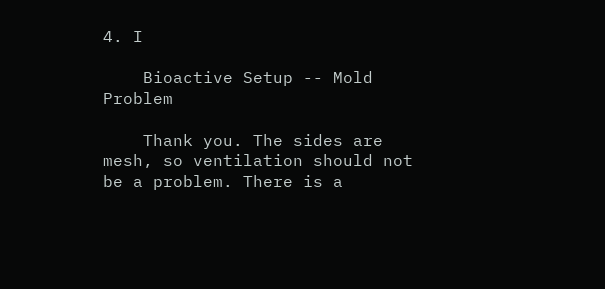4. I

    Bioactive Setup -- Mold Problem

    Thank you. The sides are mesh, so ventilation should not be a problem. There is a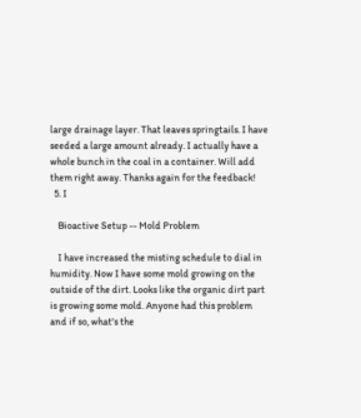large drainage layer. That leaves springtails. I have seeded a large amount already. I actually have a whole bunch in the coal in a container. Will add them right away. Thanks again for the feedback!
  5. I

    Bioactive Setup -- Mold Problem

    I have increased the misting schedule to dial in humidity. Now I have some mold growing on the outside of the dirt. Looks like the organic dirt part is growing some mold. Anyone had this problem and if so, what's the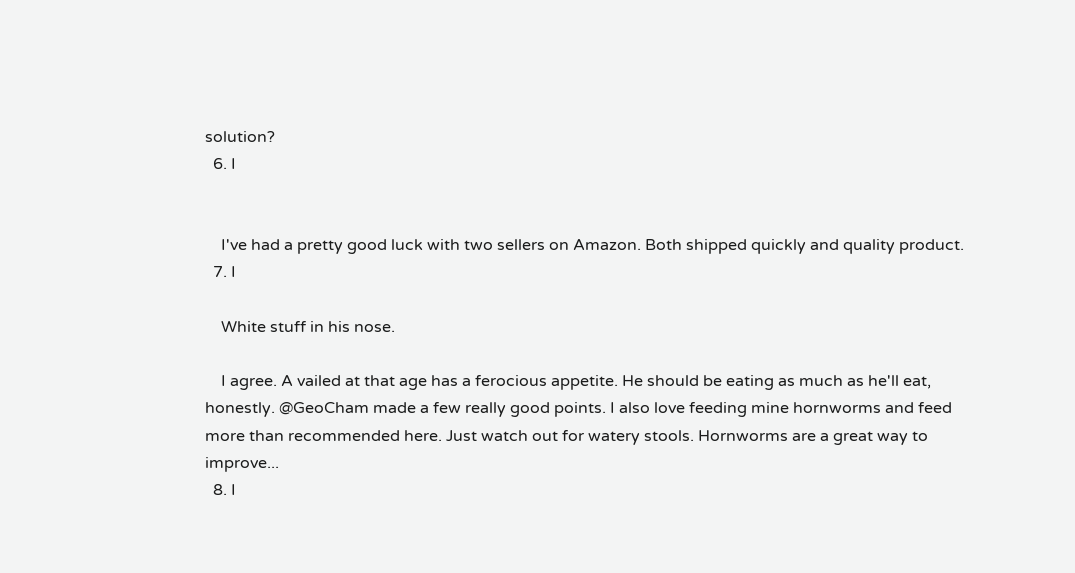solution?
  6. I


    I've had a pretty good luck with two sellers on Amazon. Both shipped quickly and quality product.
  7. I

    White stuff in his nose.

    I agree. A vailed at that age has a ferocious appetite. He should be eating as much as he'll eat, honestly. @GeoCham made a few really good points. I also love feeding mine hornworms and feed more than recommended here. Just watch out for watery stools. Hornworms are a great way to improve...
  8. I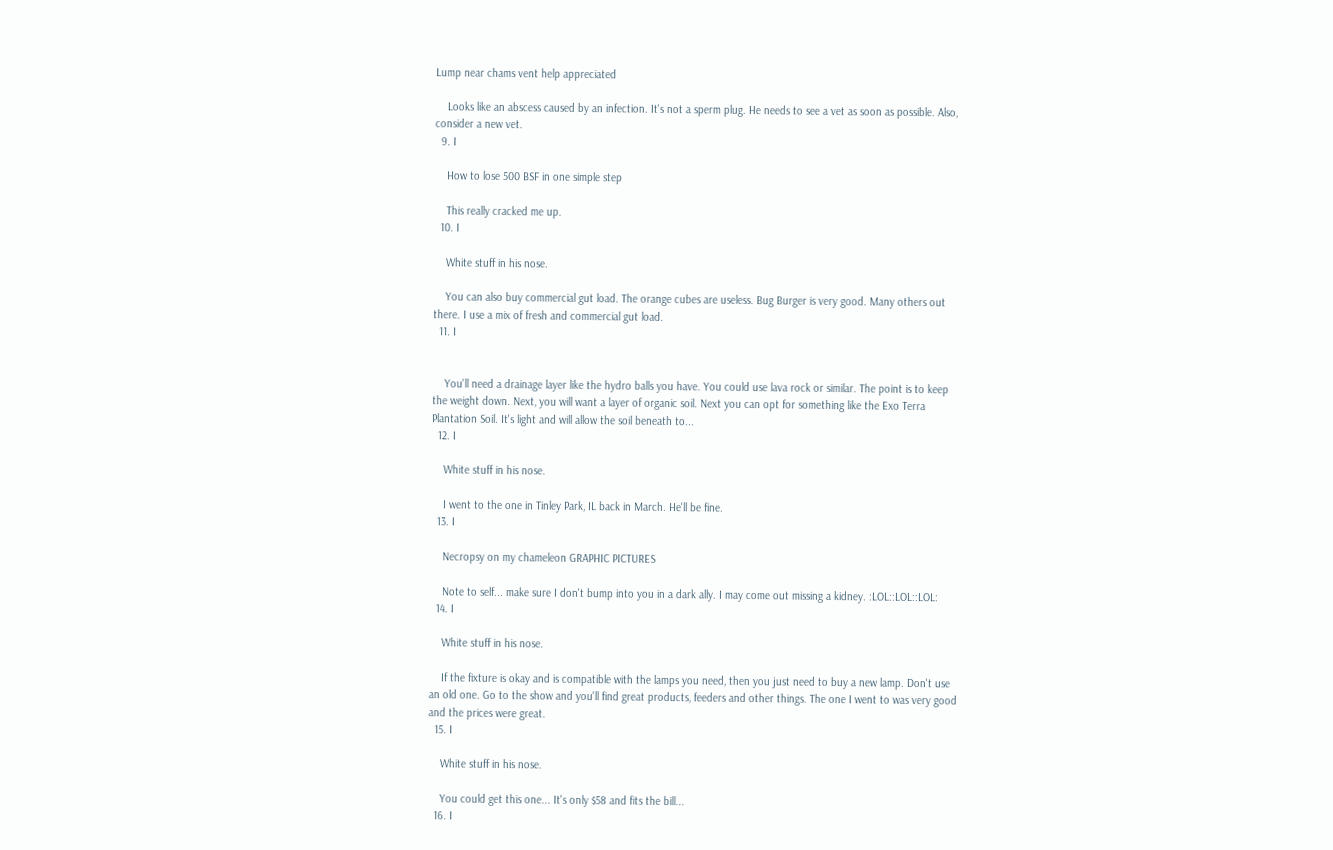Lump near chams vent help appreciated

    Looks like an abscess caused by an infection. It's not a sperm plug. He needs to see a vet as soon as possible. Also, consider a new vet.
  9. I

    How to lose 500 BSF in one simple step

    This really cracked me up.
  10. I

    White stuff in his nose.

    You can also buy commercial gut load. The orange cubes are useless. Bug Burger is very good. Many others out there. I use a mix of fresh and commercial gut load.
  11. I


    You'll need a drainage layer like the hydro balls you have. You could use lava rock or similar. The point is to keep the weight down. Next, you will want a layer of organic soil. Next you can opt for something like the Exo Terra Plantation Soil. It's light and will allow the soil beneath to...
  12. I

    White stuff in his nose.

    I went to the one in Tinley Park, IL back in March. He'll be fine.
  13. I

    Necropsy on my chameleon GRAPHIC PICTURES

    Note to self... make sure I don't bump into you in a dark ally. I may come out missing a kidney. :LOL::LOL::LOL:
  14. I

    White stuff in his nose.

    If the fixture is okay and is compatible with the lamps you need, then you just need to buy a new lamp. Don't use an old one. Go to the show and you'll find great products, feeders and other things. The one I went to was very good and the prices were great.
  15. I

    White stuff in his nose.

    You could get this one... It's only $58 and fits the bill...
  16. I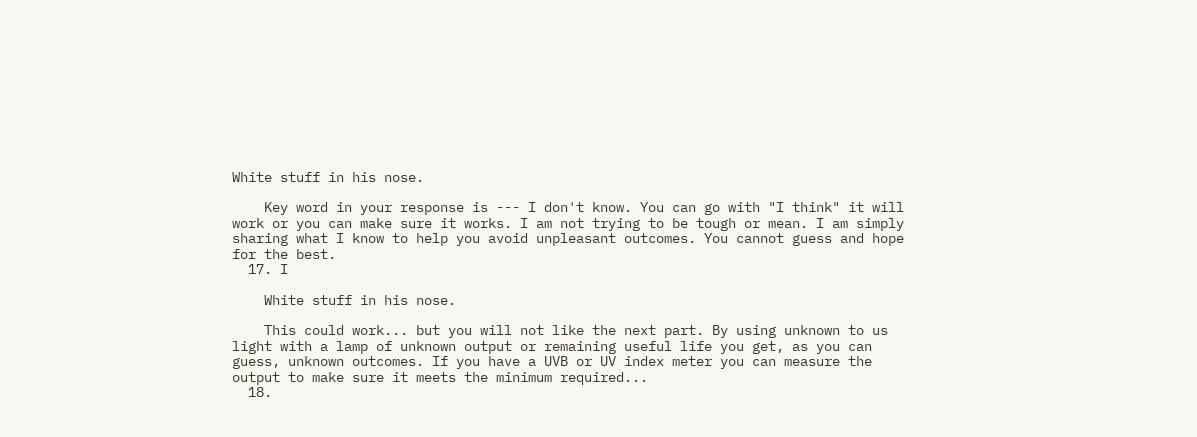White stuff in his nose.

    Key word in your response is --- I don't know. You can go with "I think" it will work or you can make sure it works. I am not trying to be tough or mean. I am simply sharing what I know to help you avoid unpleasant outcomes. You cannot guess and hope for the best.
  17. I

    White stuff in his nose.

    This could work... but you will not like the next part. By using unknown to us light with a lamp of unknown output or remaining useful life you get, as you can guess, unknown outcomes. If you have a UVB or UV index meter you can measure the output to make sure it meets the minimum required...
  18.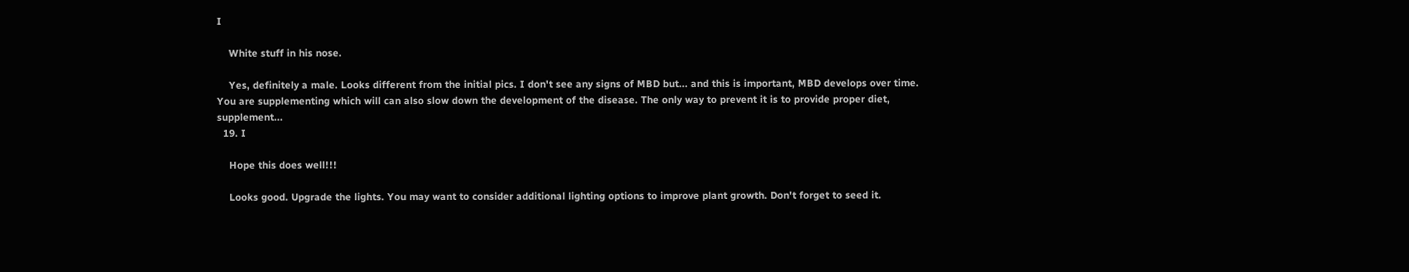I

    White stuff in his nose.

    Yes, definitely a male. Looks different from the initial pics. I don't see any signs of MBD but... and this is important, MBD develops over time. You are supplementing which will can also slow down the development of the disease. The only way to prevent it is to provide proper diet, supplement...
  19. I

    Hope this does well!!!

    Looks good. Upgrade the lights. You may want to consider additional lighting options to improve plant growth. Don't forget to seed it.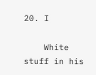20. I

    White stuff in his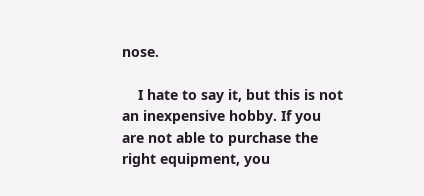nose.

    I hate to say it, but this is not an inexpensive hobby. If you are not able to purchase the right equipment, you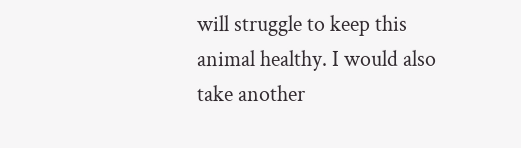will struggle to keep this animal healthy. I would also take another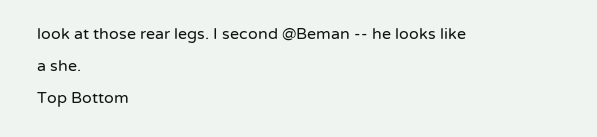look at those rear legs. I second @Beman -- he looks like a she.
Top Bottom